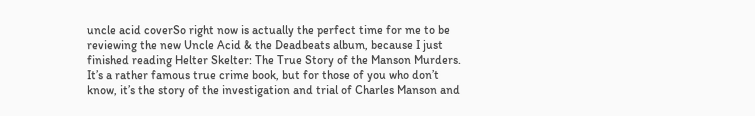uncle acid coverSo right now is actually the perfect time for me to be reviewing the new Uncle Acid & the Deadbeats album, because I just finished reading Helter Skelter: The True Story of the Manson Murders.  It’s a rather famous true crime book, but for those of you who don’t know, it’s the story of the investigation and trial of Charles Manson and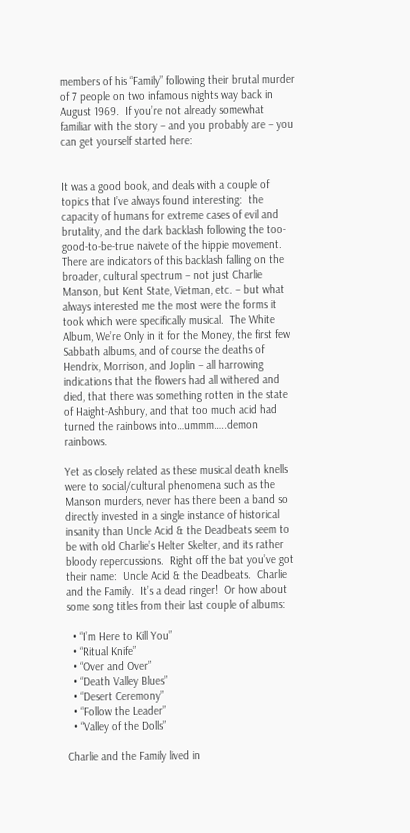members of his “Family” following their brutal murder of 7 people on two infamous nights way back in August 1969.  If you’re not already somewhat familiar with the story – and you probably are – you can get yourself started here:


It was a good book, and deals with a couple of topics that I’ve always found interesting:  the capacity of humans for extreme cases of evil and brutality, and the dark backlash following the too-good-to-be-true naivete of the hippie movement.  There are indicators of this backlash falling on the broader, cultural spectrum – not just Charlie Manson, but Kent State, Vietman, etc. – but what always interested me the most were the forms it took which were specifically musical.  The White Album, We’re Only in it for the Money, the first few Sabbath albums, and of course the deaths of Hendrix, Morrison, and Joplin – all harrowing indications that the flowers had all withered and died, that there was something rotten in the state of Haight-Ashbury, and that too much acid had turned the rainbows into…ummm…..demon rainbows.

Yet as closely related as these musical death knells were to social/cultural phenomena such as the Manson murders, never has there been a band so directly invested in a single instance of historical insanity than Uncle Acid & the Deadbeats seem to be with old Charlie’s Helter Skelter, and its rather bloody repercussions.  Right off the bat you’ve got their name:  Uncle Acid & the Deadbeats.  Charlie and the Family.  It’s a dead ringer!  Or how about some song titles from their last couple of albums:

  • “I’m Here to Kill You”
  • “Ritual Knife”
  • “Over and Over”
  • “Death Valley Blues”
  • “Desert Ceremony”
  • “Follow the Leader”
  • “Valley of the Dolls”

Charlie and the Family lived in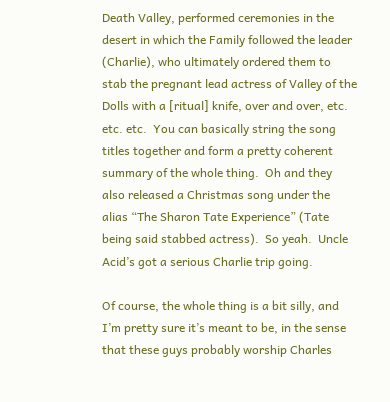Death Valley, performed ceremonies in the desert in which the Family followed the leader (Charlie), who ultimately ordered them to stab the pregnant lead actress of Valley of the Dolls with a [ritual] knife, over and over, etc. etc. etc.  You can basically string the song titles together and form a pretty coherent summary of the whole thing.  Oh and they also released a Christmas song under the alias “The Sharon Tate Experience” (Tate being said stabbed actress).  So yeah.  Uncle Acid’s got a serious Charlie trip going.

Of course, the whole thing is a bit silly, and I’m pretty sure it’s meant to be, in the sense that these guys probably worship Charles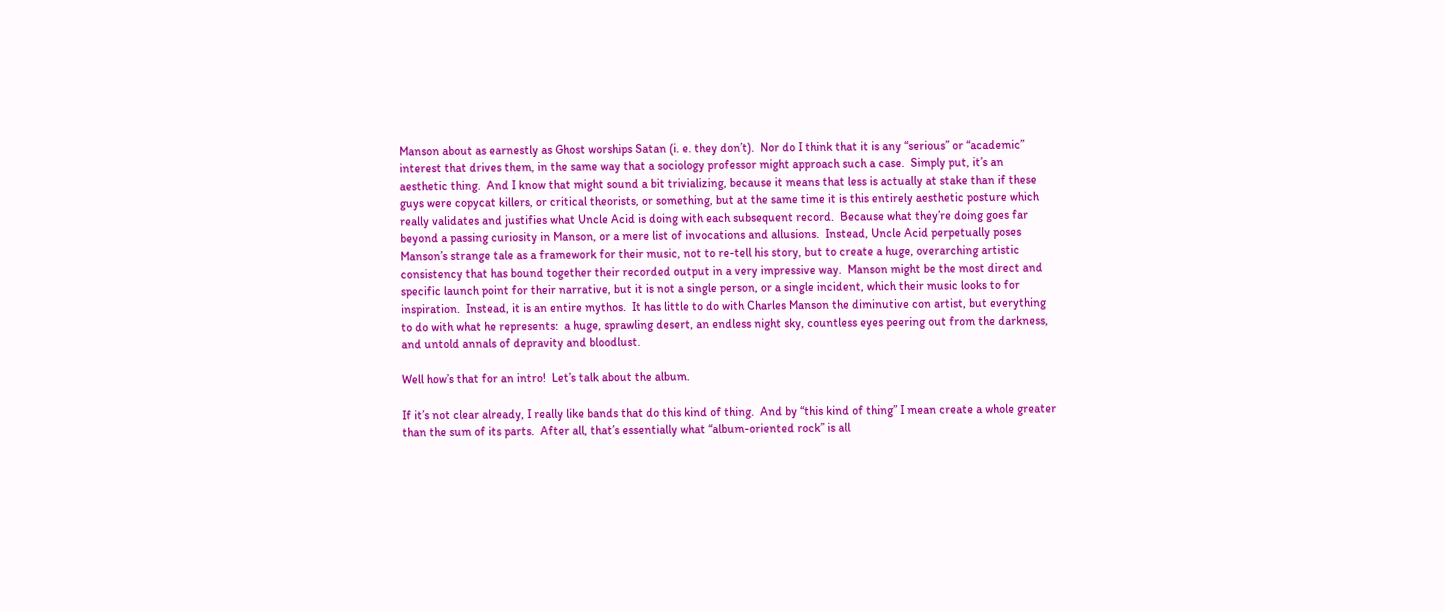Manson about as earnestly as Ghost worships Satan (i. e. they don’t).  Nor do I think that it is any “serious” or “academic” interest that drives them, in the same way that a sociology professor might approach such a case.  Simply put, it’s an aesthetic thing.  And I know that might sound a bit trivializing, because it means that less is actually at stake than if these guys were copycat killers, or critical theorists, or something, but at the same time it is this entirely aesthetic posture which really validates and justifies what Uncle Acid is doing with each subsequent record.  Because what they’re doing goes far beyond a passing curiosity in Manson, or a mere list of invocations and allusions.  Instead, Uncle Acid perpetually poses Manson’s strange tale as a framework for their music, not to re-tell his story, but to create a huge, overarching artistic consistency that has bound together their recorded output in a very impressive way.  Manson might be the most direct and specific launch point for their narrative, but it is not a single person, or a single incident, which their music looks to for inspiration.  Instead, it is an entire mythos.  It has little to do with Charles Manson the diminutive con artist, but everything to do with what he represents:  a huge, sprawling desert, an endless night sky, countless eyes peering out from the darkness, and untold annals of depravity and bloodlust.

Well how’s that for an intro!  Let’s talk about the album.

If it’s not clear already, I really like bands that do this kind of thing.  And by “this kind of thing” I mean create a whole greater than the sum of its parts.  After all, that’s essentially what “album-oriented rock” is all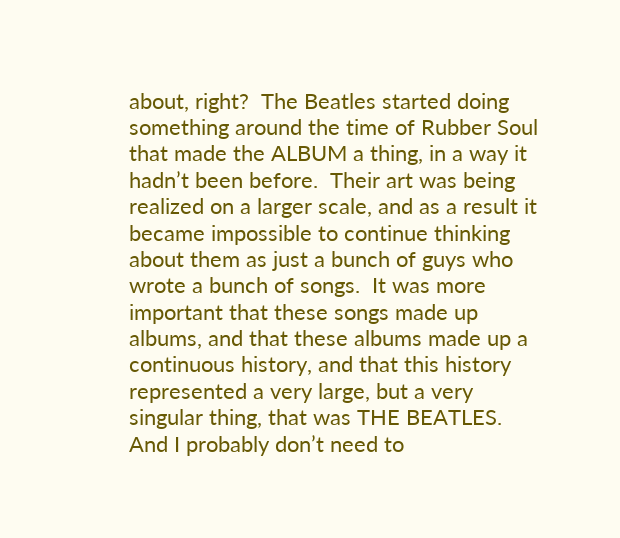about, right?  The Beatles started doing something around the time of Rubber Soul that made the ALBUM a thing, in a way it hadn’t been before.  Their art was being realized on a larger scale, and as a result it became impossible to continue thinking about them as just a bunch of guys who wrote a bunch of songs.  It was more important that these songs made up albums, and that these albums made up a continuous history, and that this history represented a very large, but a very singular thing, that was THE BEATLES.  And I probably don’t need to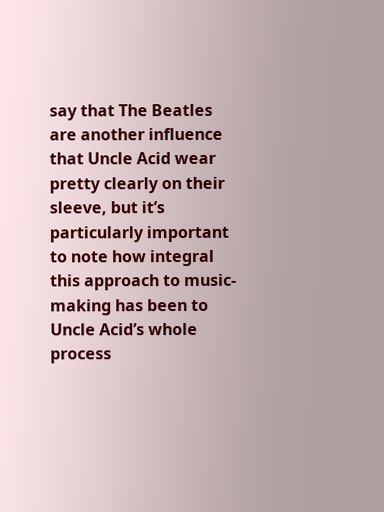say that The Beatles are another influence that Uncle Acid wear pretty clearly on their sleeve, but it’s particularly important to note how integral this approach to music-making has been to Uncle Acid’s whole process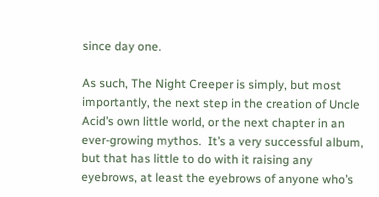since day one.

As such, The Night Creeper is simply, but most importantly, the next step in the creation of Uncle Acid’s own little world, or the next chapter in an ever-growing mythos.  It’s a very successful album, but that has little to do with it raising any eyebrows, at least the eyebrows of anyone who’s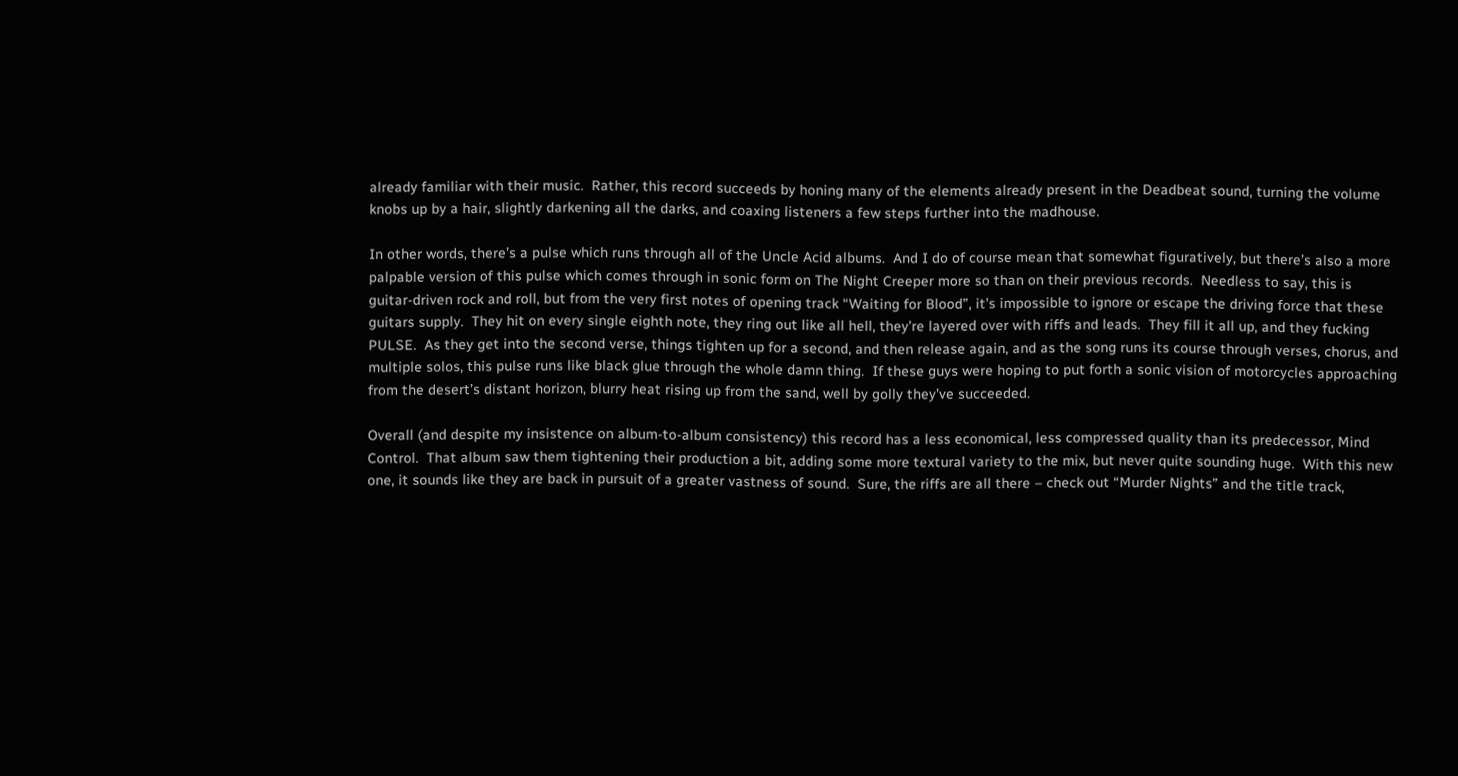already familiar with their music.  Rather, this record succeeds by honing many of the elements already present in the Deadbeat sound, turning the volume knobs up by a hair, slightly darkening all the darks, and coaxing listeners a few steps further into the madhouse.

In other words, there’s a pulse which runs through all of the Uncle Acid albums.  And I do of course mean that somewhat figuratively, but there’s also a more palpable version of this pulse which comes through in sonic form on The Night Creeper more so than on their previous records.  Needless to say, this is guitar-driven rock and roll, but from the very first notes of opening track “Waiting for Blood”, it’s impossible to ignore or escape the driving force that these guitars supply.  They hit on every single eighth note, they ring out like all hell, they’re layered over with riffs and leads.  They fill it all up, and they fucking PULSE.  As they get into the second verse, things tighten up for a second, and then release again, and as the song runs its course through verses, chorus, and multiple solos, this pulse runs like black glue through the whole damn thing.  If these guys were hoping to put forth a sonic vision of motorcycles approaching from the desert’s distant horizon, blurry heat rising up from the sand, well by golly they’ve succeeded.

Overall (and despite my insistence on album-to-album consistency) this record has a less economical, less compressed quality than its predecessor, Mind Control.  That album saw them tightening their production a bit, adding some more textural variety to the mix, but never quite sounding huge.  With this new one, it sounds like they are back in pursuit of a greater vastness of sound.  Sure, the riffs are all there – check out “Murder Nights” and the title track,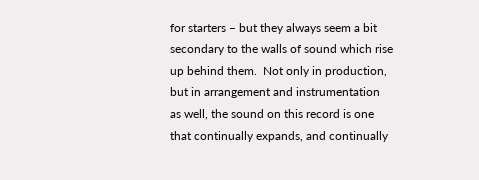for starters – but they always seem a bit secondary to the walls of sound which rise up behind them.  Not only in production, but in arrangement and instrumentation as well, the sound on this record is one that continually expands, and continually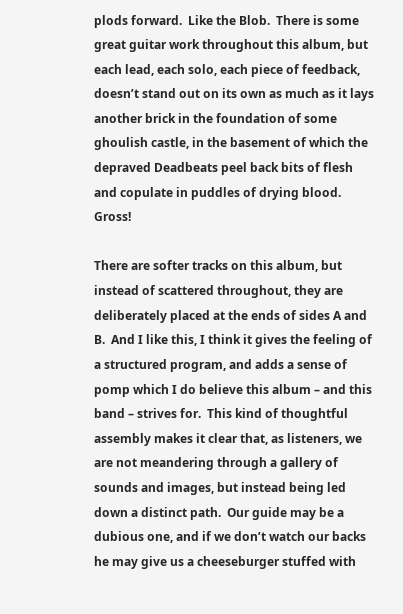plods forward.  Like the Blob.  There is some great guitar work throughout this album, but each lead, each solo, each piece of feedback, doesn’t stand out on its own as much as it lays another brick in the foundation of some ghoulish castle, in the basement of which the depraved Deadbeats peel back bits of flesh and copulate in puddles of drying blood.  Gross!

There are softer tracks on this album, but instead of scattered throughout, they are deliberately placed at the ends of sides A and B.  And I like this, I think it gives the feeling of a structured program, and adds a sense of pomp which I do believe this album – and this band – strives for.  This kind of thoughtful assembly makes it clear that, as listeners, we are not meandering through a gallery of sounds and images, but instead being led down a distinct path.  Our guide may be a dubious one, and if we don’t watch our backs he may give us a cheeseburger stuffed with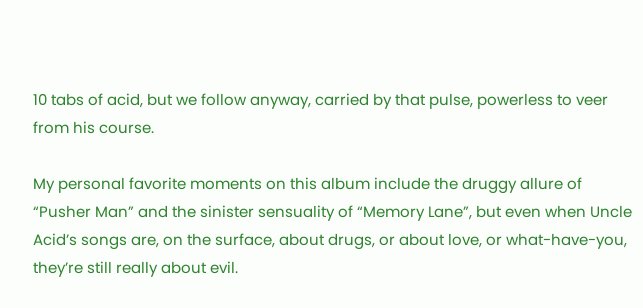10 tabs of acid, but we follow anyway, carried by that pulse, powerless to veer from his course.

My personal favorite moments on this album include the druggy allure of “Pusher Man” and the sinister sensuality of “Memory Lane”, but even when Uncle Acid’s songs are, on the surface, about drugs, or about love, or what-have-you, they’re still really about evil.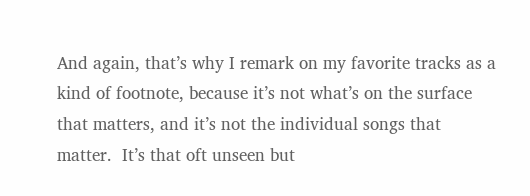And again, that’s why I remark on my favorite tracks as a kind of footnote, because it’s not what’s on the surface that matters, and it’s not the individual songs that matter.  It’s that oft unseen but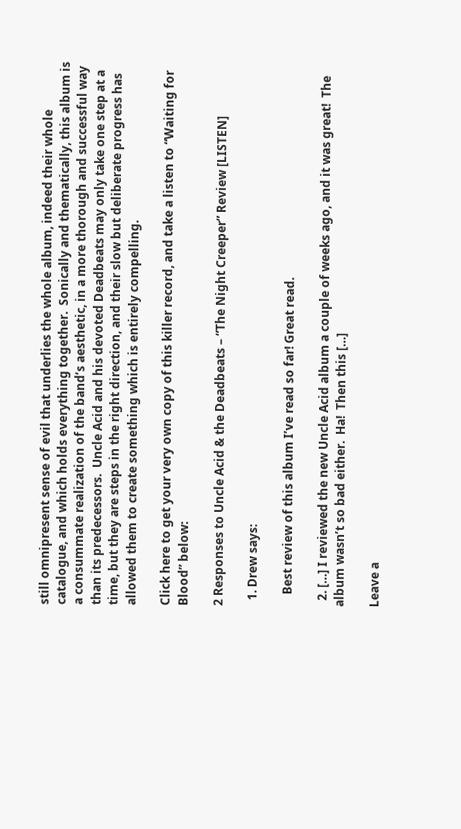still omnipresent sense of evil that underlies the whole album, indeed their whole catalogue, and which holds everything together.  Sonically and thematically, this album is a consummate realization of the band’s aesthetic, in a more thorough and successful way than its predecessors.  Uncle Acid and his devoted Deadbeats may only take one step at a time, but they are steps in the right direction, and their slow but deliberate progress has allowed them to create something which is entirely compelling.

Click here to get your very own copy of this killer record, and take a listen to “Waiting for Blood” below:

2 Responses to Uncle Acid & the Deadbeats – “The Night Creeper” Review [LISTEN]

  1. Drew says:

    Best review of this album I’ve read so far! Great read.

  2. […] I reviewed the new Uncle Acid album a couple of weeks ago, and it was great!  The album wasn’t so bad either.  Ha!  Then this […]

Leave a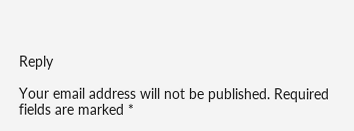Reply

Your email address will not be published. Required fields are marked *